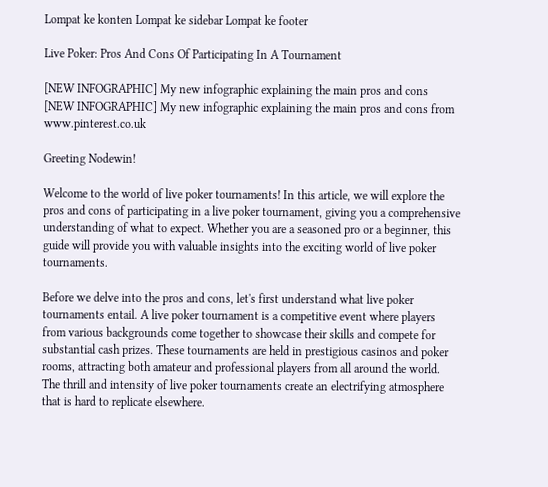Lompat ke konten Lompat ke sidebar Lompat ke footer

Live Poker: Pros And Cons Of Participating In A Tournament

[NEW INFOGRAPHIC] My new infographic explaining the main pros and cons
[NEW INFOGRAPHIC] My new infographic explaining the main pros and cons from www.pinterest.co.uk

Greeting Nodewin!

Welcome to the world of live poker tournaments! In this article, we will explore the pros and cons of participating in a live poker tournament, giving you a comprehensive understanding of what to expect. Whether you are a seasoned pro or a beginner, this guide will provide you with valuable insights into the exciting world of live poker tournaments.

Before we delve into the pros and cons, let's first understand what live poker tournaments entail. A live poker tournament is a competitive event where players from various backgrounds come together to showcase their skills and compete for substantial cash prizes. These tournaments are held in prestigious casinos and poker rooms, attracting both amateur and professional players from all around the world. The thrill and intensity of live poker tournaments create an electrifying atmosphere that is hard to replicate elsewhere.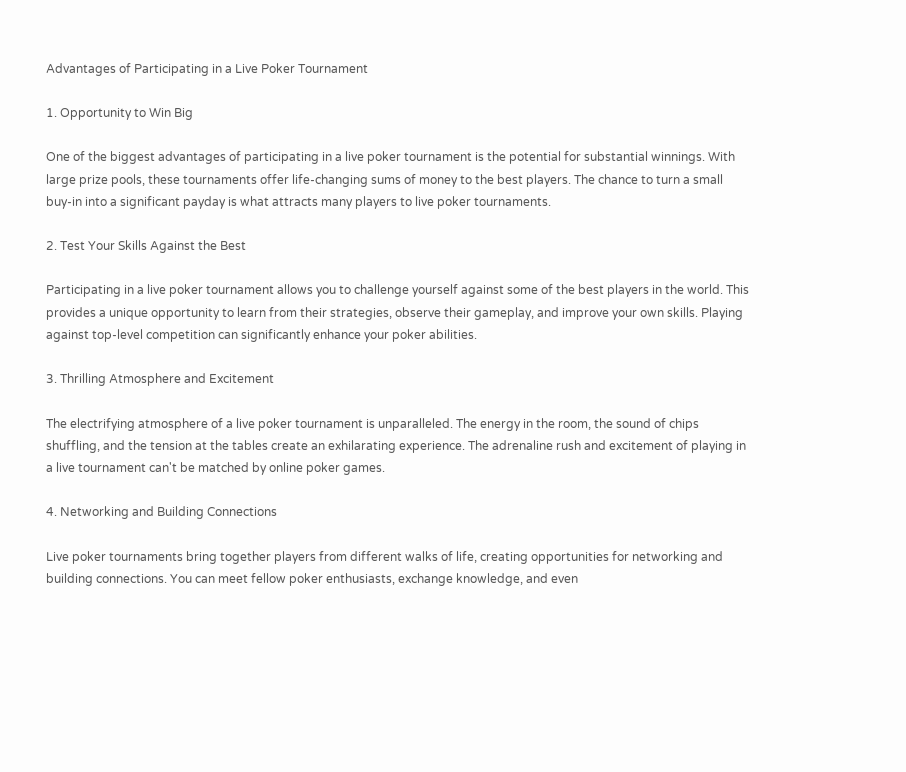Advantages of Participating in a Live Poker Tournament

1. Opportunity to Win Big

One of the biggest advantages of participating in a live poker tournament is the potential for substantial winnings. With large prize pools, these tournaments offer life-changing sums of money to the best players. The chance to turn a small buy-in into a significant payday is what attracts many players to live poker tournaments.

2. Test Your Skills Against the Best

Participating in a live poker tournament allows you to challenge yourself against some of the best players in the world. This provides a unique opportunity to learn from their strategies, observe their gameplay, and improve your own skills. Playing against top-level competition can significantly enhance your poker abilities.

3. Thrilling Atmosphere and Excitement

The electrifying atmosphere of a live poker tournament is unparalleled. The energy in the room, the sound of chips shuffling, and the tension at the tables create an exhilarating experience. The adrenaline rush and excitement of playing in a live tournament can't be matched by online poker games.

4. Networking and Building Connections

Live poker tournaments bring together players from different walks of life, creating opportunities for networking and building connections. You can meet fellow poker enthusiasts, exchange knowledge, and even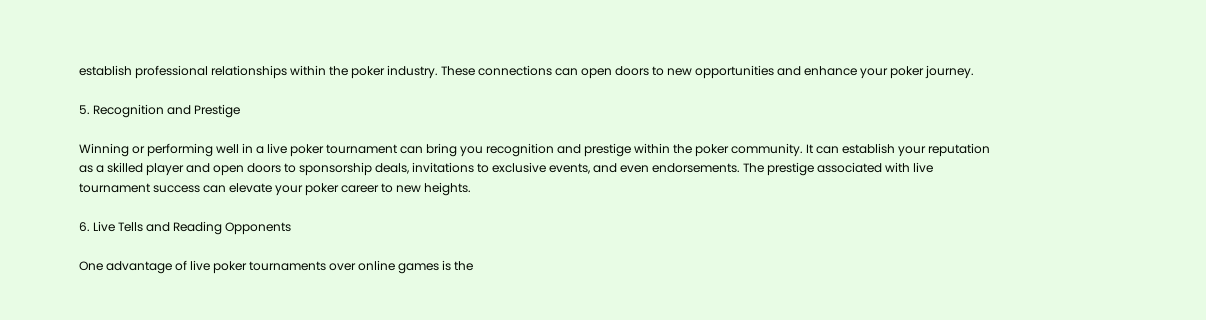establish professional relationships within the poker industry. These connections can open doors to new opportunities and enhance your poker journey.

5. Recognition and Prestige

Winning or performing well in a live poker tournament can bring you recognition and prestige within the poker community. It can establish your reputation as a skilled player and open doors to sponsorship deals, invitations to exclusive events, and even endorsements. The prestige associated with live tournament success can elevate your poker career to new heights.

6. Live Tells and Reading Opponents

One advantage of live poker tournaments over online games is the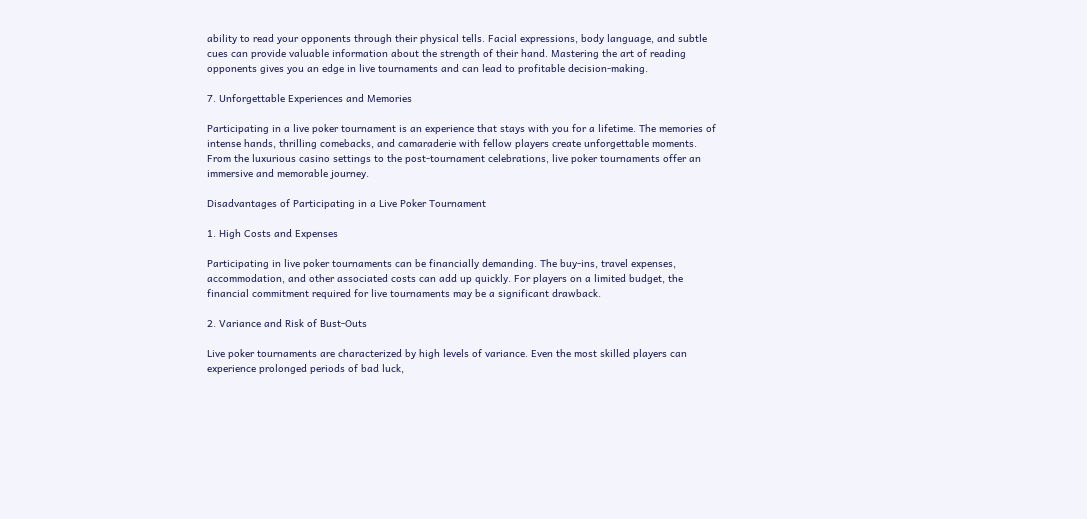ability to read your opponents through their physical tells. Facial expressions, body language, and subtle cues can provide valuable information about the strength of their hand. Mastering the art of reading opponents gives you an edge in live tournaments and can lead to profitable decision-making.

7. Unforgettable Experiences and Memories

Participating in a live poker tournament is an experience that stays with you for a lifetime. The memories of intense hands, thrilling comebacks, and camaraderie with fellow players create unforgettable moments. From the luxurious casino settings to the post-tournament celebrations, live poker tournaments offer an immersive and memorable journey.

Disadvantages of Participating in a Live Poker Tournament

1. High Costs and Expenses

Participating in live poker tournaments can be financially demanding. The buy-ins, travel expenses, accommodation, and other associated costs can add up quickly. For players on a limited budget, the financial commitment required for live tournaments may be a significant drawback.

2. Variance and Risk of Bust-Outs

Live poker tournaments are characterized by high levels of variance. Even the most skilled players can experience prolonged periods of bad luck,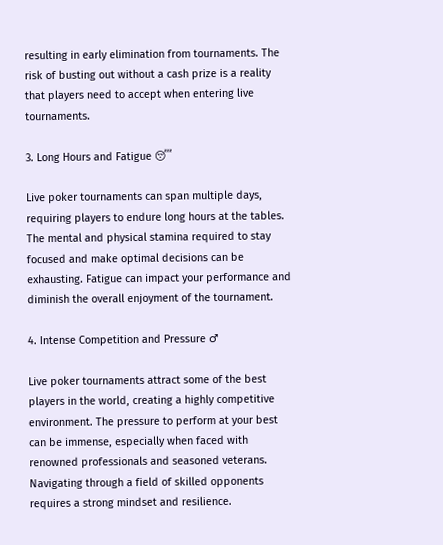resulting in early elimination from tournaments. The risk of busting out without a cash prize is a reality that players need to accept when entering live tournaments.

3. Long Hours and Fatigue 😴

Live poker tournaments can span multiple days, requiring players to endure long hours at the tables. The mental and physical stamina required to stay focused and make optimal decisions can be exhausting. Fatigue can impact your performance and diminish the overall enjoyment of the tournament.

4. Intense Competition and Pressure ♂

Live poker tournaments attract some of the best players in the world, creating a highly competitive environment. The pressure to perform at your best can be immense, especially when faced with renowned professionals and seasoned veterans. Navigating through a field of skilled opponents requires a strong mindset and resilience.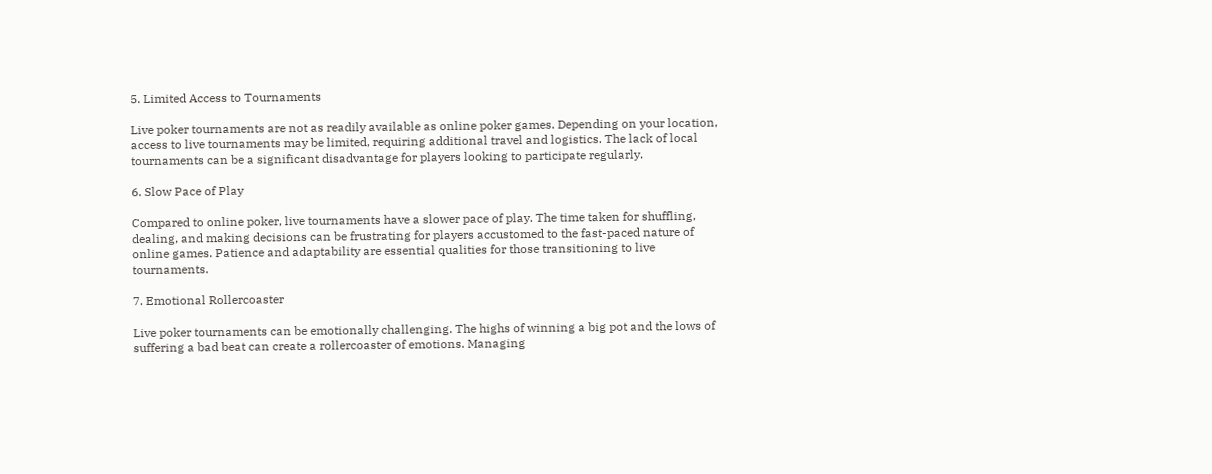5. Limited Access to Tournaments

Live poker tournaments are not as readily available as online poker games. Depending on your location, access to live tournaments may be limited, requiring additional travel and logistics. The lack of local tournaments can be a significant disadvantage for players looking to participate regularly.

6. Slow Pace of Play

Compared to online poker, live tournaments have a slower pace of play. The time taken for shuffling, dealing, and making decisions can be frustrating for players accustomed to the fast-paced nature of online games. Patience and adaptability are essential qualities for those transitioning to live tournaments.

7. Emotional Rollercoaster

Live poker tournaments can be emotionally challenging. The highs of winning a big pot and the lows of suffering a bad beat can create a rollercoaster of emotions. Managing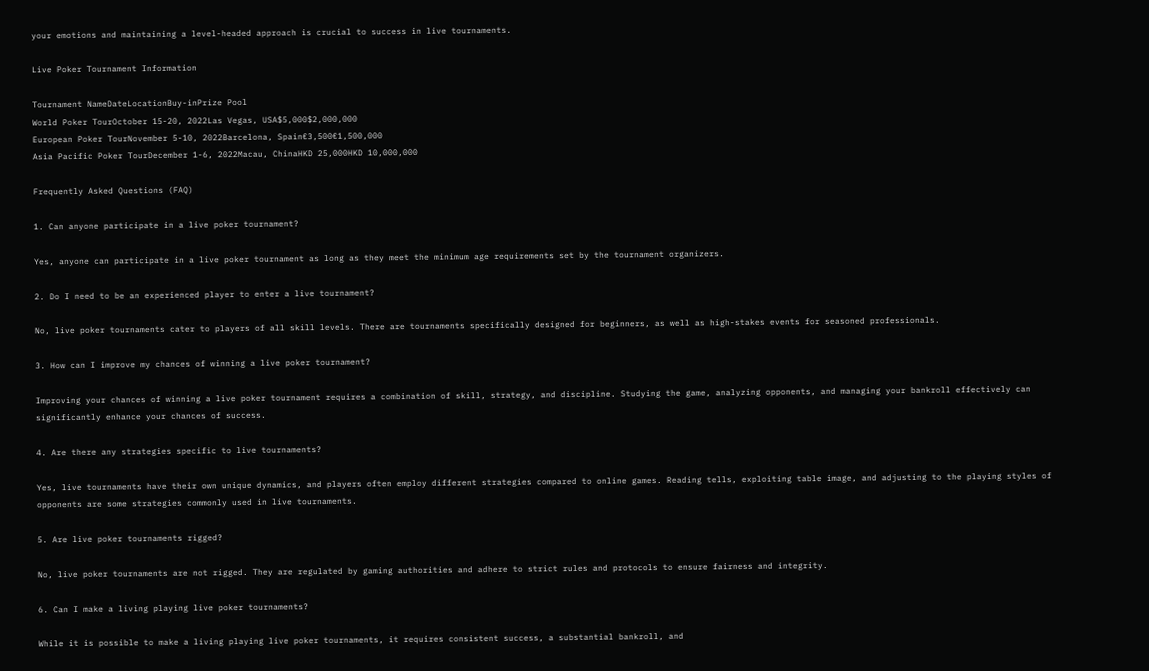your emotions and maintaining a level-headed approach is crucial to success in live tournaments.

Live Poker Tournament Information

Tournament NameDateLocationBuy-inPrize Pool
World Poker TourOctober 15-20, 2022Las Vegas, USA$5,000$2,000,000
European Poker TourNovember 5-10, 2022Barcelona, Spain€3,500€1,500,000
Asia Pacific Poker TourDecember 1-6, 2022Macau, ChinaHKD 25,000HKD 10,000,000

Frequently Asked Questions (FAQ)

1. Can anyone participate in a live poker tournament?

Yes, anyone can participate in a live poker tournament as long as they meet the minimum age requirements set by the tournament organizers.

2. Do I need to be an experienced player to enter a live tournament?

No, live poker tournaments cater to players of all skill levels. There are tournaments specifically designed for beginners, as well as high-stakes events for seasoned professionals.

3. How can I improve my chances of winning a live poker tournament?

Improving your chances of winning a live poker tournament requires a combination of skill, strategy, and discipline. Studying the game, analyzing opponents, and managing your bankroll effectively can significantly enhance your chances of success.

4. Are there any strategies specific to live tournaments?

Yes, live tournaments have their own unique dynamics, and players often employ different strategies compared to online games. Reading tells, exploiting table image, and adjusting to the playing styles of opponents are some strategies commonly used in live tournaments.

5. Are live poker tournaments rigged?

No, live poker tournaments are not rigged. They are regulated by gaming authorities and adhere to strict rules and protocols to ensure fairness and integrity.

6. Can I make a living playing live poker tournaments?

While it is possible to make a living playing live poker tournaments, it requires consistent success, a substantial bankroll, and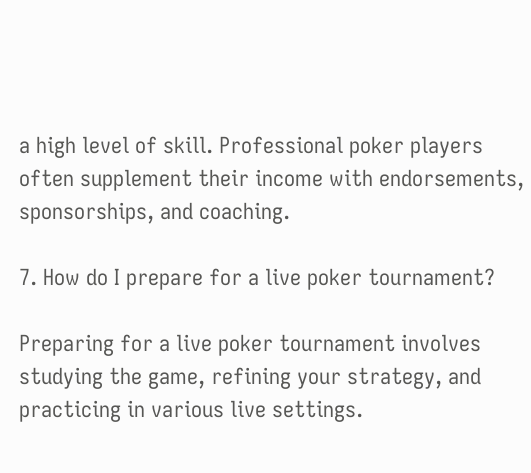a high level of skill. Professional poker players often supplement their income with endorsements, sponsorships, and coaching.

7. How do I prepare for a live poker tournament?

Preparing for a live poker tournament involves studying the game, refining your strategy, and practicing in various live settings.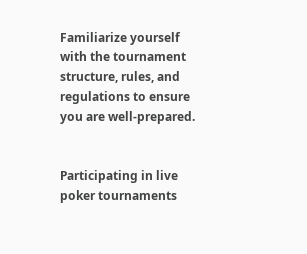Familiarize yourself with the tournament structure, rules, and regulations to ensure you are well-prepared.


Participating in live poker tournaments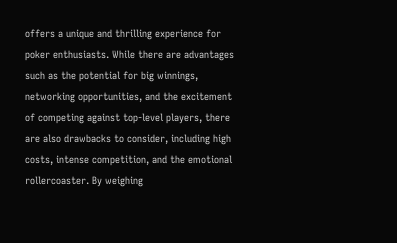offers a unique and thrilling experience for poker enthusiasts. While there are advantages such as the potential for big winnings, networking opportunities, and the excitement of competing against top-level players, there are also drawbacks to consider, including high costs, intense competition, and the emotional rollercoaster. By weighing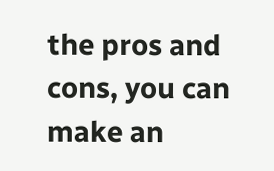the pros and cons, you can make an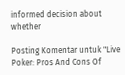informed decision about whether

Posting Komentar untuk "Live Poker: Pros And Cons Of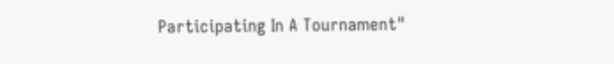Participating In A Tournament"